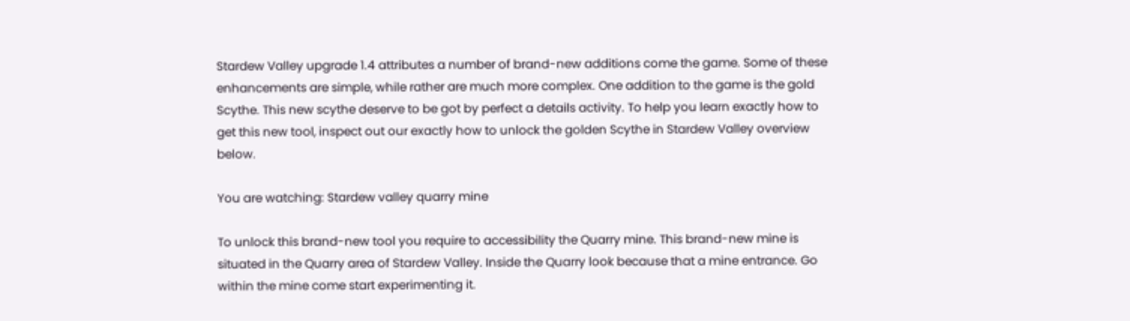Stardew Valley upgrade 1.4 attributes a number of brand-new additions come the game. Some of these enhancements are simple, while rather are much more complex. One addition to the game is the gold Scythe. This new scythe deserve to be got by perfect a details activity. To help you learn exactly how to get this new tool, inspect out our exactly how to unlock the golden Scythe in Stardew Valley overview below.

You are watching: Stardew valley quarry mine

To unlock this brand-new tool you require to accessibility the Quarry mine. This brand-new mine is situated in the Quarry area of Stardew Valley. Inside the Quarry look because that a mine entrance. Go within the mine come start experimenting it.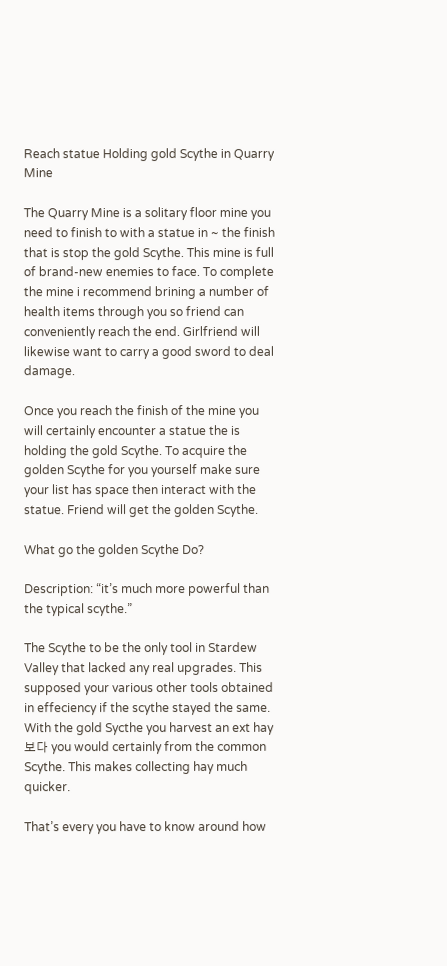Reach statue Holding gold Scythe in Quarry Mine

The Quarry Mine is a solitary floor mine you need to finish to with a statue in ~ the finish that is stop the gold Scythe. This mine is full of brand-new enemies to face. To complete the mine i recommend brining a number of health items through you so friend can conveniently reach the end. Girlfriend will likewise want to carry a good sword to deal damage.

Once you reach the finish of the mine you will certainly encounter a statue the is holding the gold Scythe. To acquire the golden Scythe for you yourself make sure your list has space then interact with the statue. Friend will get the golden Scythe.

What go the golden Scythe Do?

Description: “it’s much more powerful than the typical scythe.”

The Scythe to be the only tool in Stardew Valley that lacked any real upgrades. This supposed your various other tools obtained in effeciency if the scythe stayed the same. With the gold Sycthe you harvest an ext hay 보다 you would certainly from the common Scythe. This makes collecting hay much quicker.

That’s every you have to know around how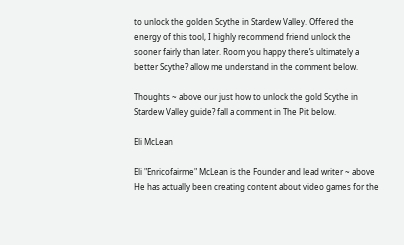to unlock the golden Scythe in Stardew Valley. Offered the energy of this tool, I highly recommend friend unlock the sooner fairly than later. Room you happy there’s ultimately a better Scythe? allow me understand in the comment below.

Thoughts ~ above our just how to unlock the gold Scythe in Stardew Valley guide? fall a comment in The Pit below.

Eli McLean

Eli "Enricofairme" McLean is the Founder and lead writer ~ above He has actually been creating content about video games for the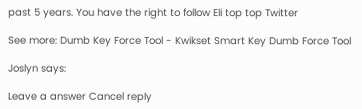past 5 years. You have the right to follow Eli top top Twitter

See more: Dumb Key Force Tool - Kwikset Smart Key Dumb Force Tool

Joslyn says:

Leave a answer Cancel reply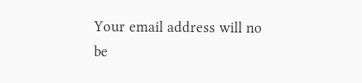Your email address will no be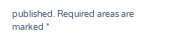published. Required areas are marked *